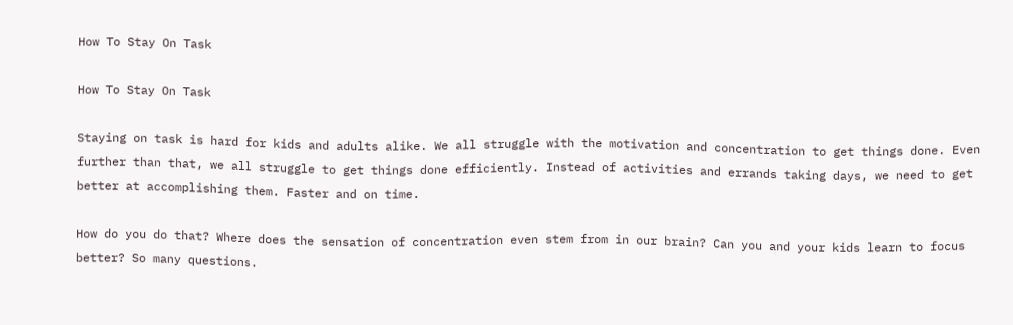How To Stay On Task

How To Stay On Task

Staying on task is hard for kids and adults alike. We all struggle with the motivation and concentration to get things done. Even further than that, we all struggle to get things done efficiently. Instead of activities and errands taking days, we need to get better at accomplishing them. Faster and on time.

How do you do that? Where does the sensation of concentration even stem from in our brain? Can you and your kids learn to focus better? So many questions.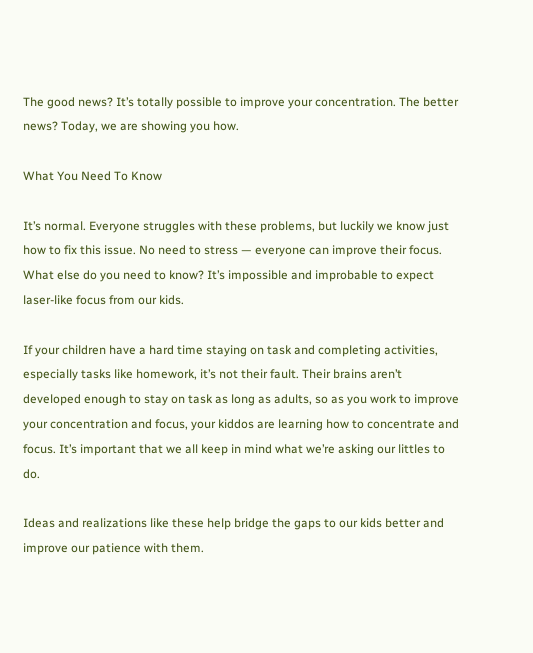The good news? It’s totally possible to improve your concentration. The better news? Today, we are showing you how.

What You Need To Know

It’s normal. Everyone struggles with these problems, but luckily we know just how to fix this issue. No need to stress — everyone can improve their focus. What else do you need to know? It’s impossible and improbable to expect laser-like focus from our kids.

If your children have a hard time staying on task and completing activities, especially tasks like homework, it’s not their fault. Their brains aren’t developed enough to stay on task as long as adults, so as you work to improve your concentration and focus, your kiddos are learning how to concentrate and focus. It’s important that we all keep in mind what we’re asking our littles to do.

Ideas and realizations like these help bridge the gaps to our kids better and improve our patience with them.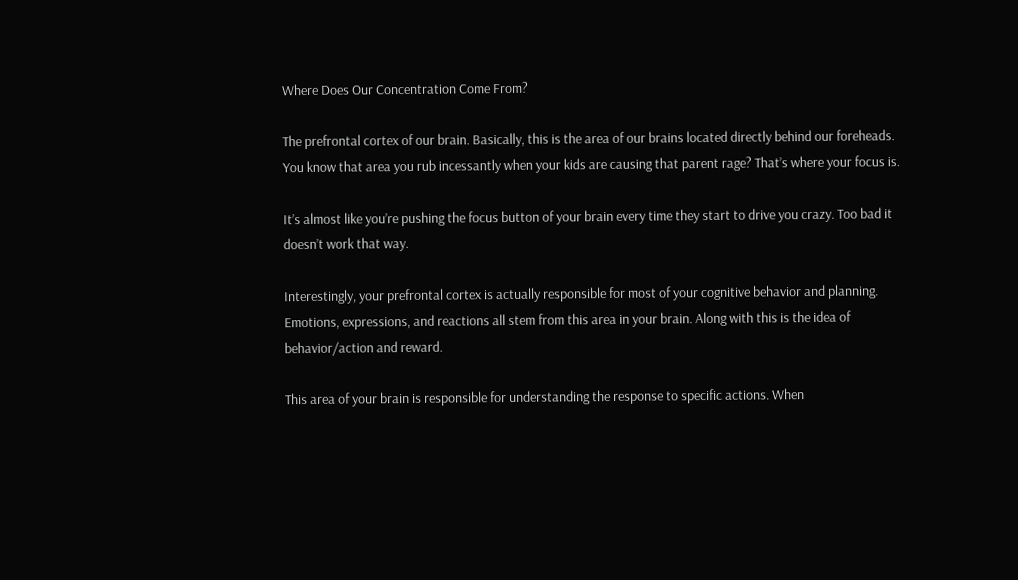Where Does Our Concentration Come From?

The prefrontal cortex of our brain. Basically, this is the area of our brains located directly behind our foreheads. You know that area you rub incessantly when your kids are causing that parent rage? That’s where your focus is.

It’s almost like you’re pushing the focus button of your brain every time they start to drive you crazy. Too bad it doesn’t work that way.

Interestingly, your prefrontal cortex is actually responsible for most of your cognitive behavior and planning. Emotions, expressions, and reactions all stem from this area in your brain. Along with this is the idea of behavior/action and reward.

This area of your brain is responsible for understanding the response to specific actions. When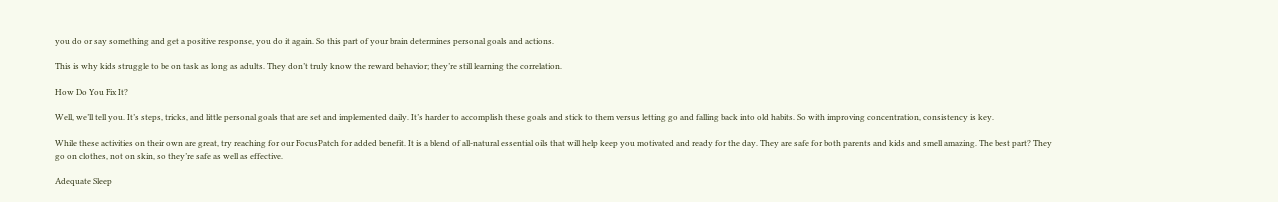you do or say something and get a positive response, you do it again. So this part of your brain determines personal goals and actions.

This is why kids struggle to be on task as long as adults. They don’t truly know the reward behavior; they’re still learning the correlation.

How Do You Fix It?

Well, we’ll tell you. It’s steps, tricks, and little personal goals that are set and implemented daily. It’s harder to accomplish these goals and stick to them versus letting go and falling back into old habits. So with improving concentration, consistency is key.

While these activities on their own are great, try reaching for our FocusPatch for added benefit. It is a blend of all-natural essential oils that will help keep you motivated and ready for the day. They are safe for both parents and kids and smell amazing. The best part? They go on clothes, not on skin, so they’re safe as well as effective.

Adequate Sleep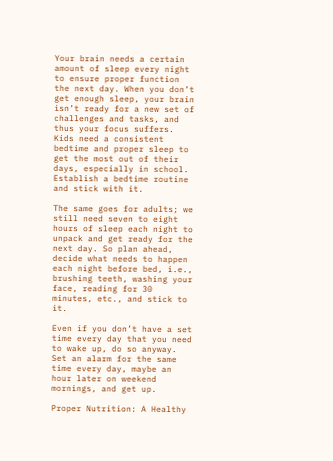Your brain needs a certain amount of sleep every night to ensure proper function the next day. When you don’t get enough sleep, your brain isn’t ready for a new set of challenges and tasks, and thus your focus suffers. Kids need a consistent bedtime and proper sleep to get the most out of their days, especially in school. Establish a bedtime routine and stick with it.

The same goes for adults; we still need seven to eight hours of sleep each night to unpack and get ready for the next day. So plan ahead, decide what needs to happen each night before bed, i.e., brushing teeth, washing your face, reading for 30 minutes, etc., and stick to it.

Even if you don’t have a set time every day that you need to wake up, do so anyway. Set an alarm for the same time every day, maybe an hour later on weekend mornings, and get up.

Proper Nutrition: A Healthy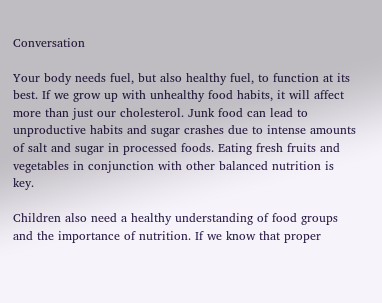Conversation

Your body needs fuel, but also healthy fuel, to function at its best. If we grow up with unhealthy food habits, it will affect more than just our cholesterol. Junk food can lead to unproductive habits and sugar crashes due to intense amounts of salt and sugar in processed foods. Eating fresh fruits and vegetables in conjunction with other balanced nutrition is key.

Children also need a healthy understanding of food groups and the importance of nutrition. If we know that proper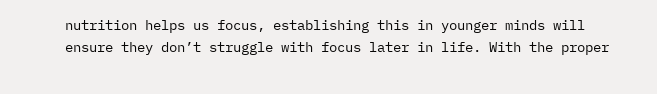nutrition helps us focus, establishing this in younger minds will ensure they don’t struggle with focus later in life. With the proper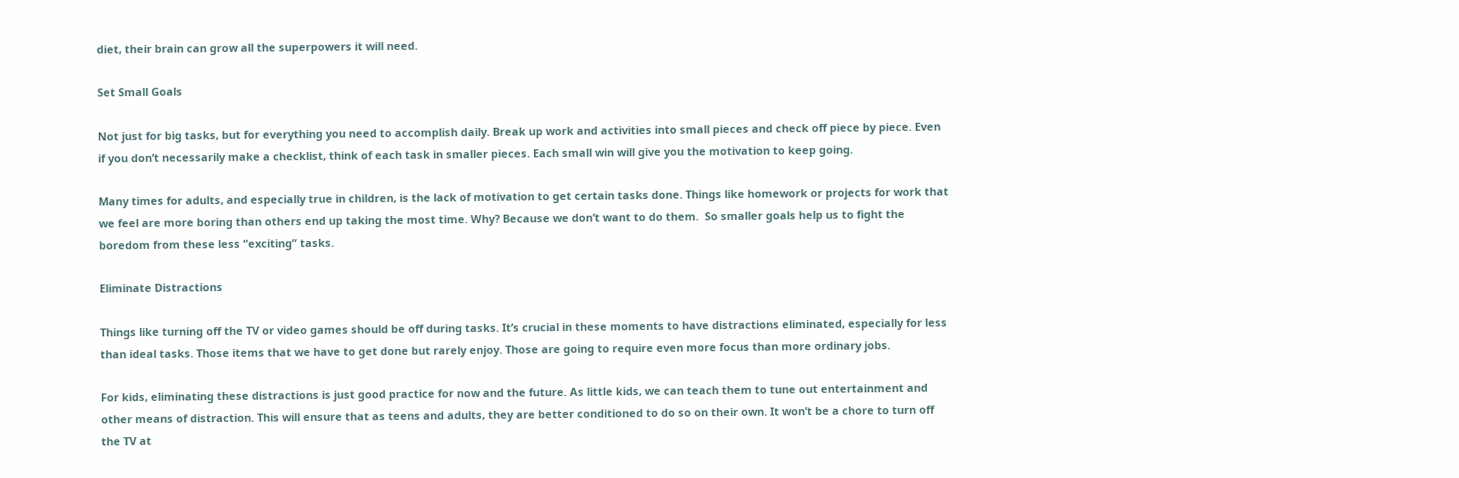diet, their brain can grow all the superpowers it will need.

Set Small Goals

Not just for big tasks, but for everything you need to accomplish daily. Break up work and activities into small pieces and check off piece by piece. Even if you don’t necessarily make a checklist, think of each task in smaller pieces. Each small win will give you the motivation to keep going.

Many times for adults, and especially true in children, is the lack of motivation to get certain tasks done. Things like homework or projects for work that we feel are more boring than others end up taking the most time. Why? Because we don’t want to do them.  So smaller goals help us to fight the boredom from these less “exciting” tasks.

Eliminate Distractions

Things like turning off the TV or video games should be off during tasks. It’s crucial in these moments to have distractions eliminated, especially for less than ideal tasks. Those items that we have to get done but rarely enjoy. Those are going to require even more focus than more ordinary jobs.

For kids, eliminating these distractions is just good practice for now and the future. As little kids, we can teach them to tune out entertainment and other means of distraction. This will ensure that as teens and adults, they are better conditioned to do so on their own. It won’t be a chore to turn off the TV at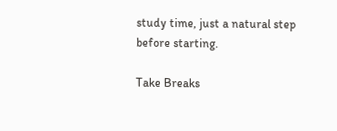study time, just a natural step before starting.

Take Breaks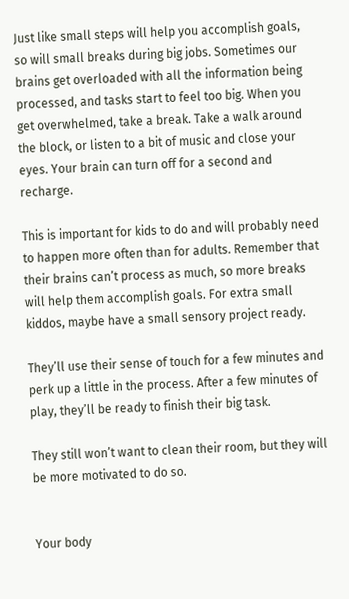Just like small steps will help you accomplish goals, so will small breaks during big jobs. Sometimes our brains get overloaded with all the information being processed, and tasks start to feel too big. When you get overwhelmed, take a break. Take a walk around the block, or listen to a bit of music and close your eyes. Your brain can turn off for a second and recharge.

This is important for kids to do and will probably need to happen more often than for adults. Remember that their brains can’t process as much, so more breaks will help them accomplish goals. For extra small kiddos, maybe have a small sensory project ready.

They’ll use their sense of touch for a few minutes and perk up a little in the process. After a few minutes of play, they’ll be ready to finish their big task.

They still won’t want to clean their room, but they will be more motivated to do so.


Your body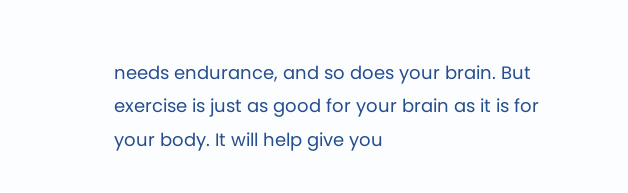needs endurance, and so does your brain. But exercise is just as good for your brain as it is for your body. It will help give you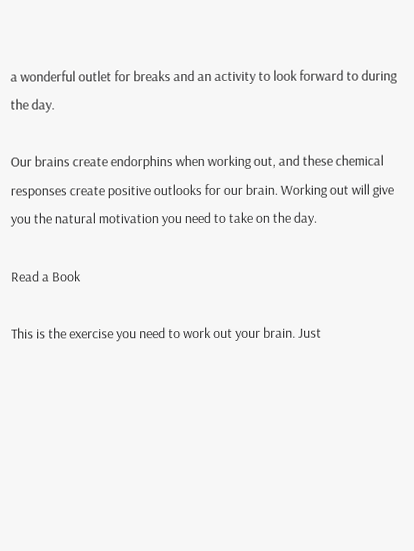a wonderful outlet for breaks and an activity to look forward to during the day.

Our brains create endorphins when working out, and these chemical responses create positive outlooks for our brain. Working out will give you the natural motivation you need to take on the day.

Read a Book

This is the exercise you need to work out your brain. Just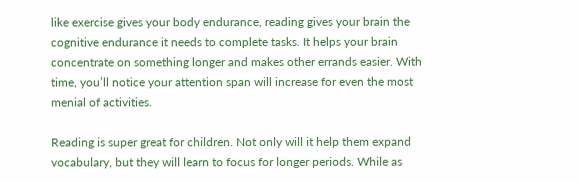like exercise gives your body endurance, reading gives your brain the cognitive endurance it needs to complete tasks. It helps your brain concentrate on something longer and makes other errands easier. With time, you’ll notice your attention span will increase for even the most menial of activities.

Reading is super great for children. Not only will it help them expand vocabulary, but they will learn to focus for longer periods. While as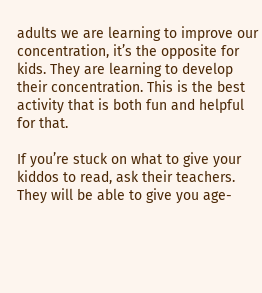adults we are learning to improve our concentration, it’s the opposite for kids. They are learning to develop their concentration. This is the best activity that is both fun and helpful for that.

If you’re stuck on what to give your kiddos to read, ask their teachers. They will be able to give you age-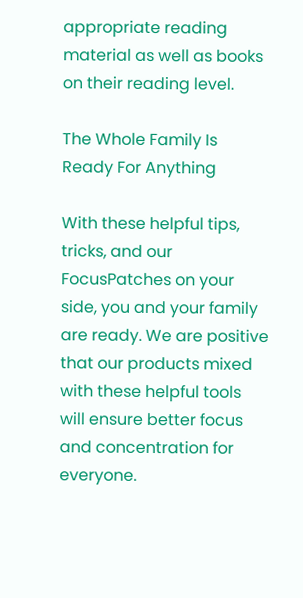appropriate reading material as well as books on their reading level.

The Whole Family Is Ready For Anything

With these helpful tips, tricks, and our FocusPatches on your side, you and your family are ready. We are positive that our products mixed with these helpful tools will ensure better focus and concentration for everyone.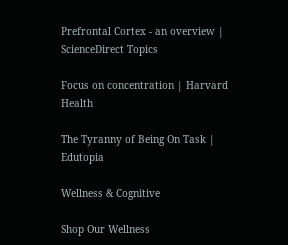Prefrontal Cortex - an overview | ScienceDirect Topics

Focus on concentration | Harvard Health

The Tyranny of Being On Task | Edutopia

Wellness & Cognitive

Shop Our Wellness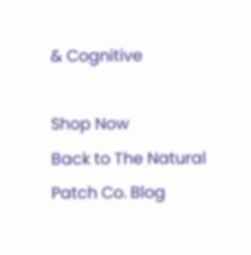& Cognitive

Shop Now
Back to The Natural Patch Co. Blog